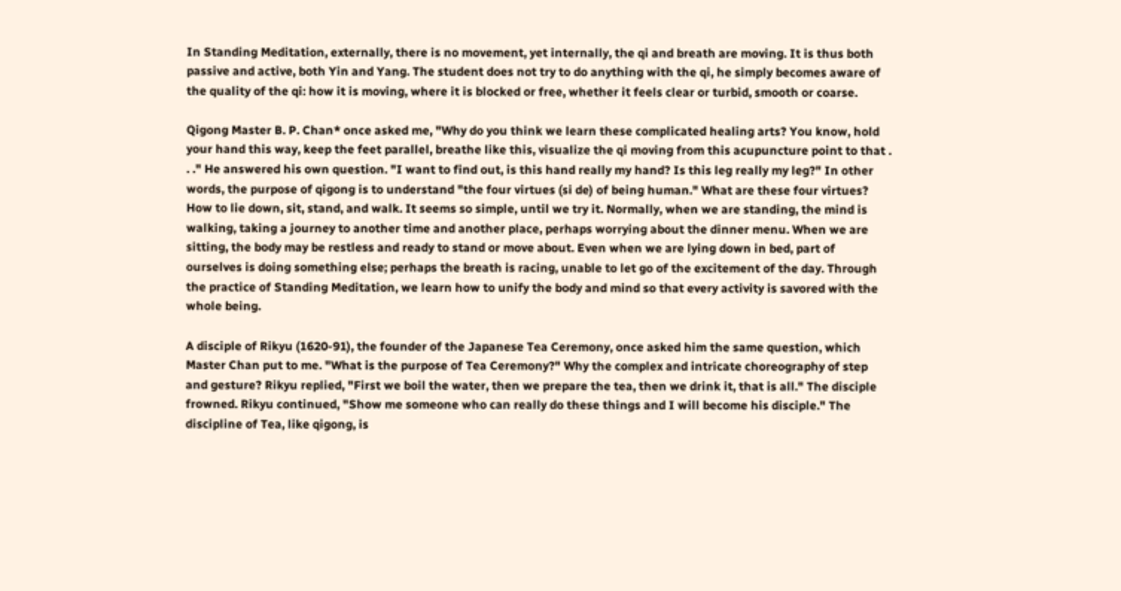In Standing Meditation, externally, there is no movement, yet internally, the qi and breath are moving. It is thus both passive and active, both Yin and Yang. The student does not try to do anything with the qi, he simply becomes aware of the quality of the qi: how it is moving, where it is blocked or free, whether it feels clear or turbid, smooth or coarse.

Qigong Master B. P. Chan* once asked me, "Why do you think we learn these complicated healing arts? You know, hold your hand this way, keep the feet parallel, breathe like this, visualize the qi moving from this acupuncture point to that . . ." He answered his own question. "I want to find out, is this hand really my hand? Is this leg really my leg?" In other words, the purpose of qigong is to understand "the four virtues (si de) of being human." What are these four virtues? How to lie down, sit, stand, and walk. It seems so simple, until we try it. Normally, when we are standing, the mind is walking, taking a journey to another time and another place, perhaps worrying about the dinner menu. When we are sitting, the body may be restless and ready to stand or move about. Even when we are lying down in bed, part of ourselves is doing something else; perhaps the breath is racing, unable to let go of the excitement of the day. Through the practice of Standing Meditation, we learn how to unify the body and mind so that every activity is savored with the whole being.

A disciple of Rikyu (1620-91), the founder of the Japanese Tea Ceremony, once asked him the same question, which Master Chan put to me. "What is the purpose of Tea Ceremony?" Why the complex and intricate choreography of step and gesture? Rikyu replied, "First we boil the water, then we prepare the tea, then we drink it, that is all." The disciple frowned. Rikyu continued, "Show me someone who can really do these things and I will become his disciple." The discipline of Tea, like qigong, is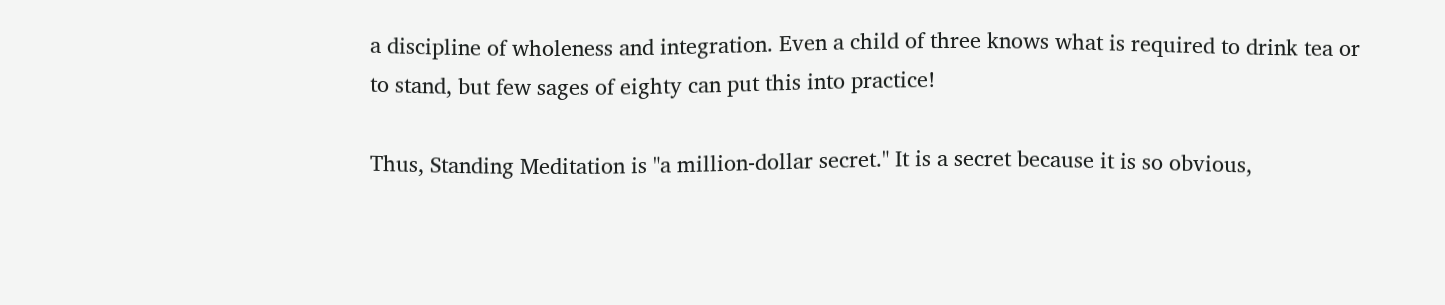a discipline of wholeness and integration. Even a child of three knows what is required to drink tea or to stand, but few sages of eighty can put this into practice!

Thus, Standing Meditation is "a million-dollar secret." It is a secret because it is so obvious,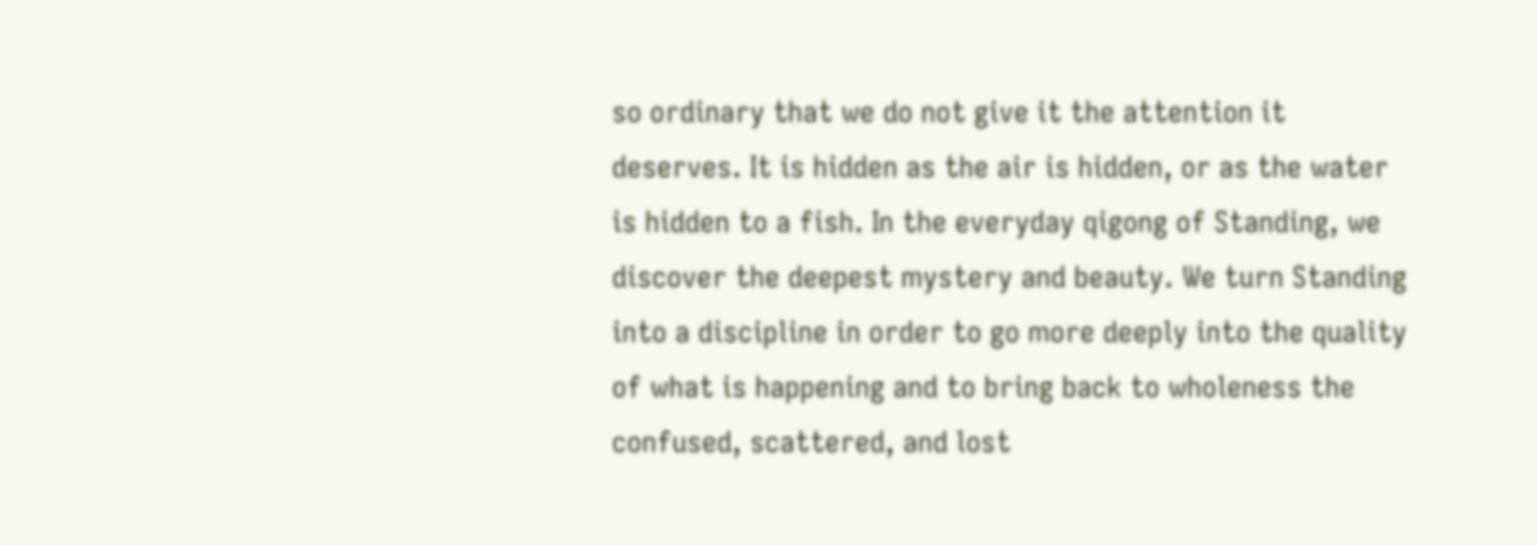so ordinary that we do not give it the attention it deserves. It is hidden as the air is hidden, or as the water is hidden to a fish. In the everyday qigong of Standing, we discover the deepest mystery and beauty. We turn Standing into a discipline in order to go more deeply into the quality of what is happening and to bring back to wholeness the confused, scattered, and lost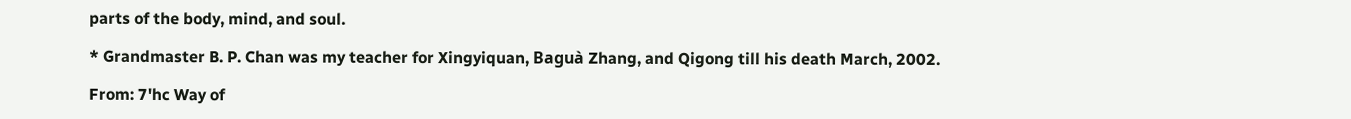parts of the body, mind, and soul.

* Grandmaster B. P. Chan was my teacher for Xingyiquan, Baguà Zhang, and Qigong till his death March, 2002.

From: 7'hc Way of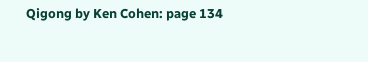Qigong by Ken Cohen: page 134